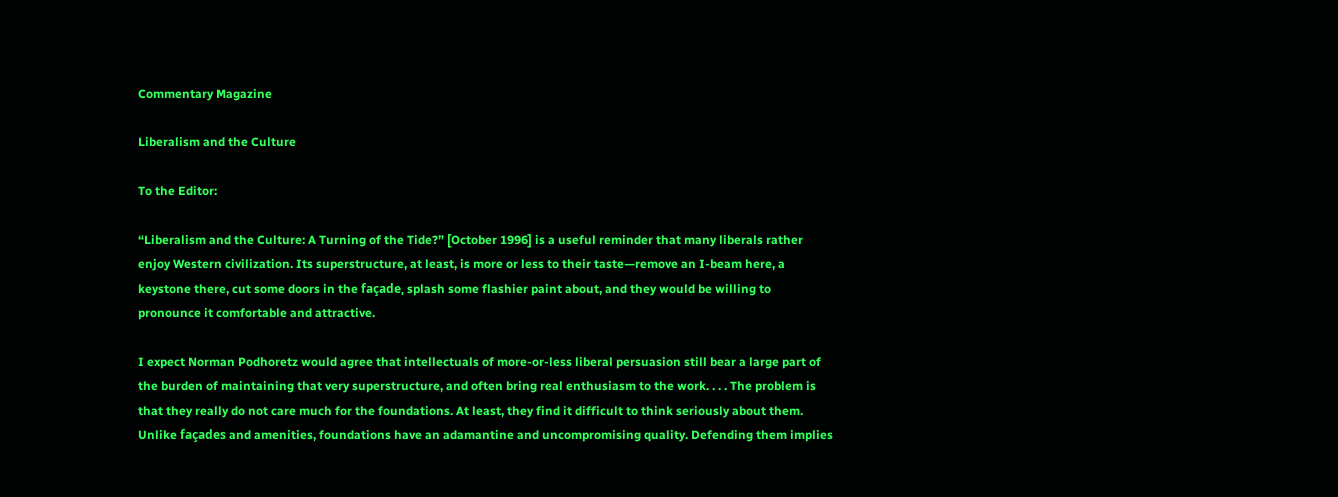Commentary Magazine

Liberalism and the Culture

To the Editor:

“Liberalism and the Culture: A Turning of the Tide?” [October 1996] is a useful reminder that many liberals rather enjoy Western civilization. Its superstructure, at least, is more or less to their taste—remove an I-beam here, a keystone there, cut some doors in the façade, splash some flashier paint about, and they would be willing to pronounce it comfortable and attractive.

I expect Norman Podhoretz would agree that intellectuals of more-or-less liberal persuasion still bear a large part of the burden of maintaining that very superstructure, and often bring real enthusiasm to the work. . . . The problem is that they really do not care much for the foundations. At least, they find it difficult to think seriously about them. Unlike façades and amenities, foundations have an adamantine and uncompromising quality. Defending them implies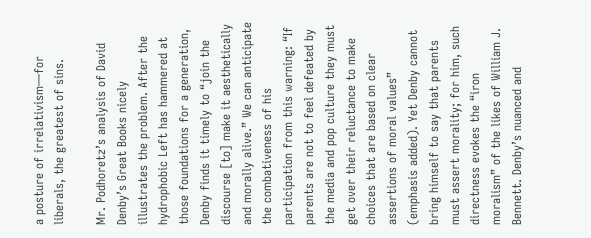a posture of irrelativism—for liberals, the greatest of sins.

Mr. Podhoretz’s analysis of David Denby’s Great Books nicely illustrates the problem. After the hydrophobic Left has hammered at those foundations for a generation, Denby finds it timely to “join the discourse [to] make it aesthetically and morally alive.” We can anticipate the combativeness of his participation from this warning: “If parents are not to feel defeated by the media and pop culture they must get over their reluctance to make choices that are based on clear assertions of moral values” (emphasis added). Yet Denby cannot bring himself to say that parents must assert morality; for him, such directness evokes the “iron moralism” of the likes of William J. Bennett. Denby’s nuanced and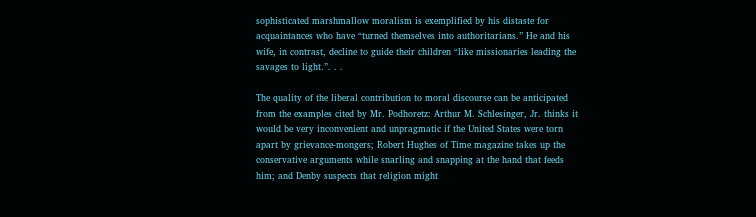sophisticated marshmallow moralism is exemplified by his distaste for acquaintances who have “turned themselves into authoritarians.” He and his wife, in contrast, decline to guide their children “like missionaries leading the savages to light.”. . .

The quality of the liberal contribution to moral discourse can be anticipated from the examples cited by Mr. Podhoretz: Arthur M. Schlesinger, Jr. thinks it would be very inconvenient and unpragmatic if the United States were torn apart by grievance-mongers; Robert Hughes of Time magazine takes up the conservative arguments while snarling and snapping at the hand that feeds him; and Denby suspects that religion might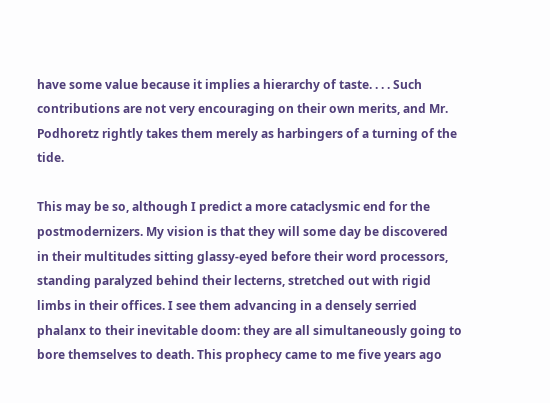have some value because it implies a hierarchy of taste. . . . Such contributions are not very encouraging on their own merits, and Mr. Podhoretz rightly takes them merely as harbingers of a turning of the tide.

This may be so, although I predict a more cataclysmic end for the postmodernizers. My vision is that they will some day be discovered in their multitudes sitting glassy-eyed before their word processors, standing paralyzed behind their lecterns, stretched out with rigid limbs in their offices. I see them advancing in a densely serried phalanx to their inevitable doom: they are all simultaneously going to bore themselves to death. This prophecy came to me five years ago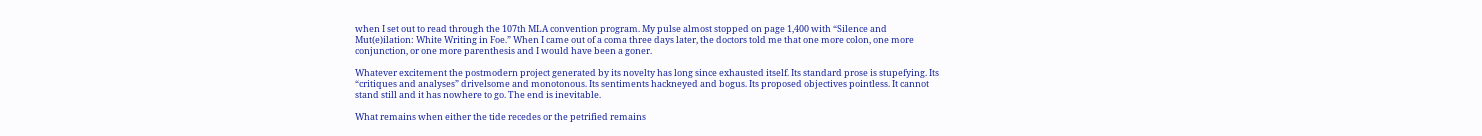when I set out to read through the 107th MLA convention program. My pulse almost stopped on page 1,400 with “Silence and Mut(e)ilation: White Writing in Foe.” When I came out of a coma three days later, the doctors told me that one more colon, one more conjunction, or one more parenthesis and I would have been a goner.

Whatever excitement the postmodern project generated by its novelty has long since exhausted itself. Its standard prose is stupefying. Its “critiques and analyses” drivelsome and monotonous. Its sentiments hackneyed and bogus. Its proposed objectives pointless. It cannot stand still and it has nowhere to go. The end is inevitable.

What remains when either the tide recedes or the petrified remains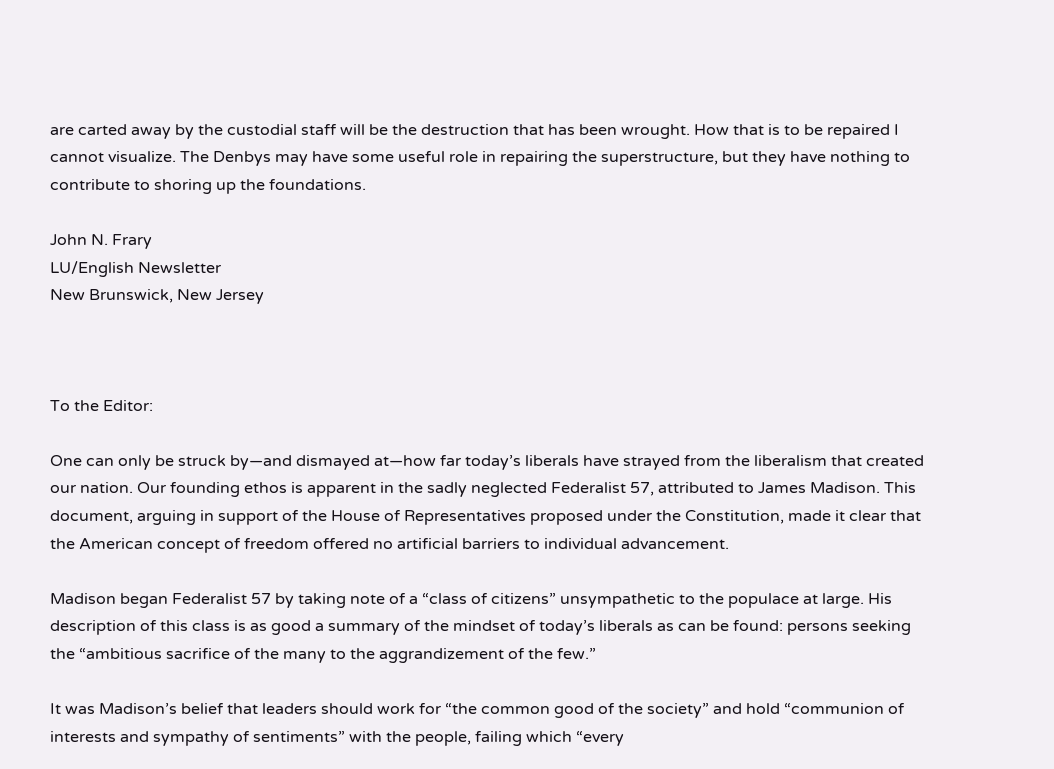are carted away by the custodial staff will be the destruction that has been wrought. How that is to be repaired I cannot visualize. The Denbys may have some useful role in repairing the superstructure, but they have nothing to contribute to shoring up the foundations.

John N. Frary
LU/English Newsletter
New Brunswick, New Jersey



To the Editor:

One can only be struck by—and dismayed at—how far today’s liberals have strayed from the liberalism that created our nation. Our founding ethos is apparent in the sadly neglected Federalist 57, attributed to James Madison. This document, arguing in support of the House of Representatives proposed under the Constitution, made it clear that the American concept of freedom offered no artificial barriers to individual advancement.

Madison began Federalist 57 by taking note of a “class of citizens” unsympathetic to the populace at large. His description of this class is as good a summary of the mindset of today’s liberals as can be found: persons seeking the “ambitious sacrifice of the many to the aggrandizement of the few.”

It was Madison’s belief that leaders should work for “the common good of the society” and hold “communion of interests and sympathy of sentiments” with the people, failing which “every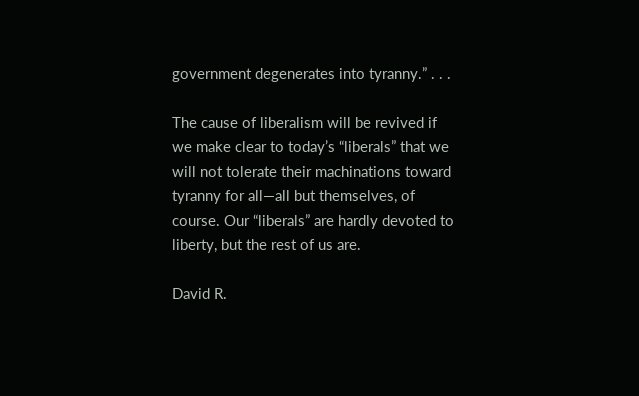government degenerates into tyranny.” . . .

The cause of liberalism will be revived if we make clear to today’s “liberals” that we will not tolerate their machinations toward tyranny for all—all but themselves, of course. Our “liberals” are hardly devoted to liberty, but the rest of us are.

David R.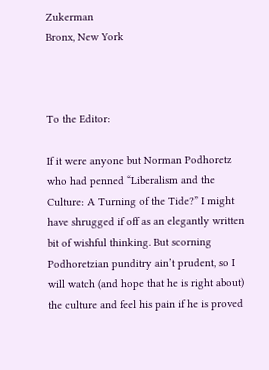Zukerman
Bronx, New York



To the Editor:

If it were anyone but Norman Podhoretz who had penned “Liberalism and the Culture: A Turning of the Tide?” I might have shrugged if off as an elegantly written bit of wishful thinking. But scorning Podhoretzian punditry ain’t prudent, so I will watch (and hope that he is right about) the culture and feel his pain if he is proved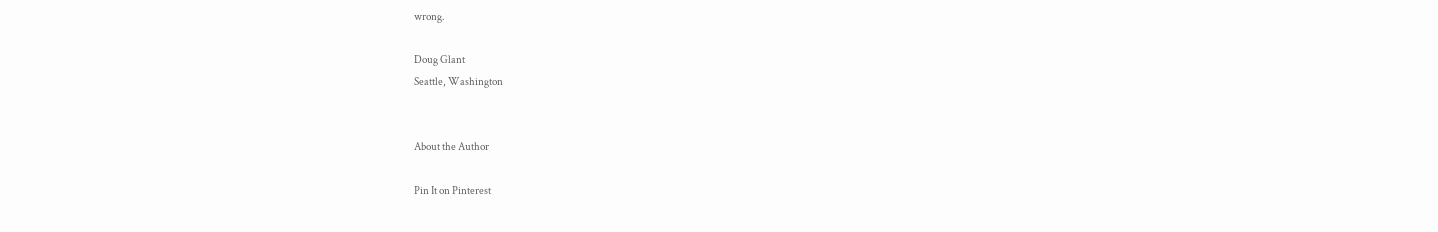wrong.

Doug Glant
Seattle, Washington


About the Author

Pin It on Pinterest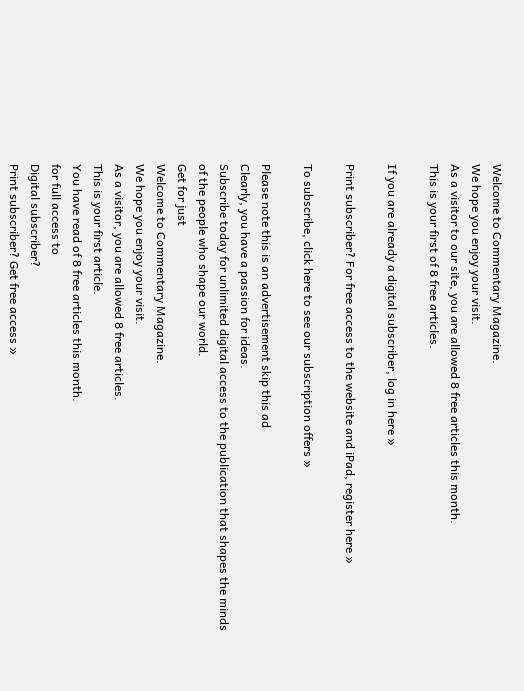Welcome to Commentary Magazine.
We hope you enjoy your visit.
As a visitor to our site, you are allowed 8 free articles this month.
This is your first of 8 free articles.

If you are already a digital subscriber, log in here »

Print subscriber? For free access to the website and iPad, register here »

To subscribe, click here to see our subscription offers »

Please note this is an advertisement skip this ad
Clearly, you have a passion for ideas.
Subscribe today for unlimited digital access to the publication that shapes the minds of the people who shape our world.
Get for just
Welcome to Commentary Magazine.
We hope you enjoy your visit.
As a visitor, you are allowed 8 free articles.
This is your first article.
You have read of 8 free articles this month.
for full access to
Digital subscriber?
Print subscriber? Get free access »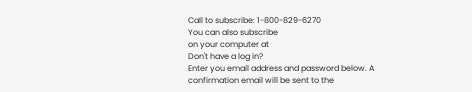Call to subscribe: 1-800-829-6270
You can also subscribe
on your computer at
Don't have a log in?
Enter you email address and password below. A confirmation email will be sent to the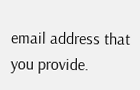email address that you provide.